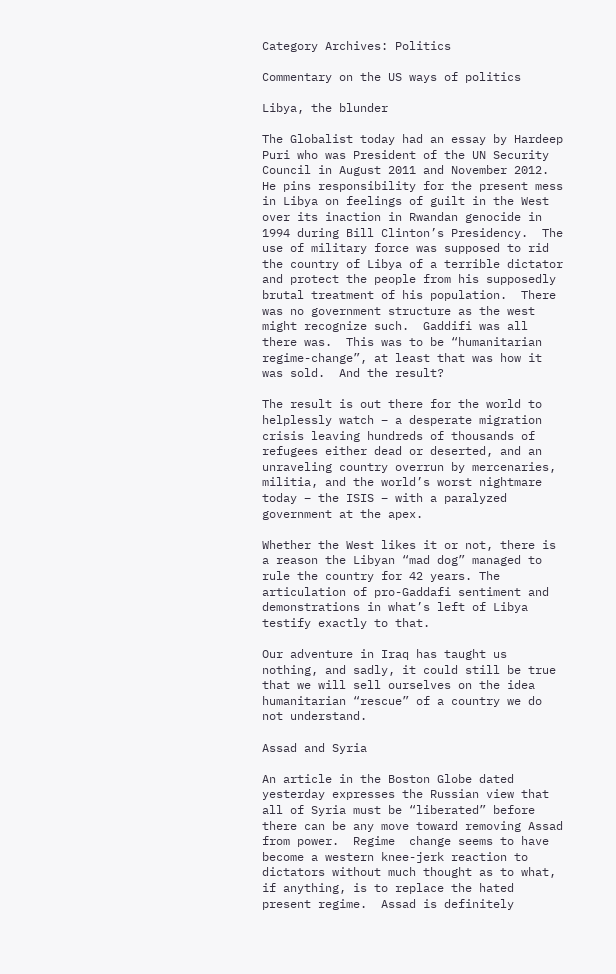Category Archives: Politics

Commentary on the US ways of politics

Libya, the blunder

The Globalist today had an essay by Hardeep Puri who was President of the UN Security Council in August 2011 and November 2012.  He pins responsibility for the present mess in Libya on feelings of guilt in the West over its inaction in Rwandan genocide in 1994 during Bill Clinton’s Presidency.  The use of military force was supposed to rid the country of Libya of a terrible dictator and protect the people from his supposedly brutal treatment of his population.  There was no government structure as the west might recognize such.  Gaddifi was all there was.  This was to be “humanitarian regime-change”, at least that was how it was sold.  And the result?

The result is out there for the world to helplessly watch – a desperate migration crisis leaving hundreds of thousands of refugees either dead or deserted, and an unraveling country overrun by mercenaries, militia, and the world’s worst nightmare today – the ISIS – with a paralyzed government at the apex.

Whether the West likes it or not, there is a reason the Libyan “mad dog” managed to rule the country for 42 years. The articulation of pro-Gaddafi sentiment and demonstrations in what’s left of Libya testify exactly to that.

Our adventure in Iraq has taught us nothing, and sadly, it could still be true that we will sell ourselves on the idea humanitarian “rescue” of a country we do not understand.

Assad and Syria

An article in the Boston Globe dated yesterday expresses the Russian view that all of Syria must be “liberated” before there can be any move toward removing Assad from power.  Regime  change seems to have become a western knee-jerk reaction to dictators without much thought as to what, if anything, is to replace the hated present regime.  Assad is definitely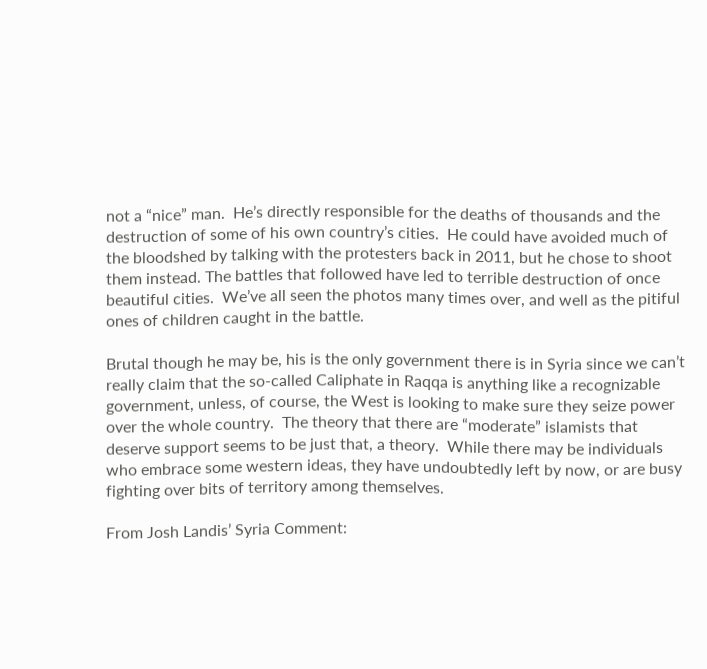not a “nice” man.  He’s directly responsible for the deaths of thousands and the destruction of some of his own country’s cities.  He could have avoided much of the bloodshed by talking with the protesters back in 2011, but he chose to shoot them instead. The battles that followed have led to terrible destruction of once beautiful cities.  We’ve all seen the photos many times over, and well as the pitiful ones of children caught in the battle.

Brutal though he may be, his is the only government there is in Syria since we can’t really claim that the so-called Caliphate in Raqqa is anything like a recognizable government, unless, of course, the West is looking to make sure they seize power over the whole country.  The theory that there are “moderate” islamists that deserve support seems to be just that, a theory.  While there may be individuals who embrace some western ideas, they have undoubtedly left by now, or are busy fighting over bits of territory among themselves.

From Josh Landis’ Syria Comment: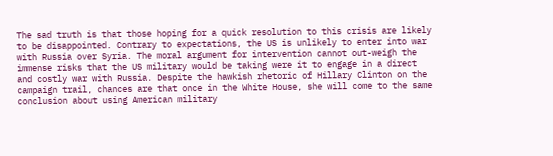The sad truth is that those hoping for a quick resolution to this crisis are likely to be disappointed. Contrary to expectations, the US is unlikely to enter into war with Russia over Syria. The moral argument for intervention cannot out-weigh the immense risks that the US military would be taking were it to engage in a direct and costly war with Russia. Despite the hawkish rhetoric of Hillary Clinton on the campaign trail, chances are that once in the White House, she will come to the same conclusion about using American military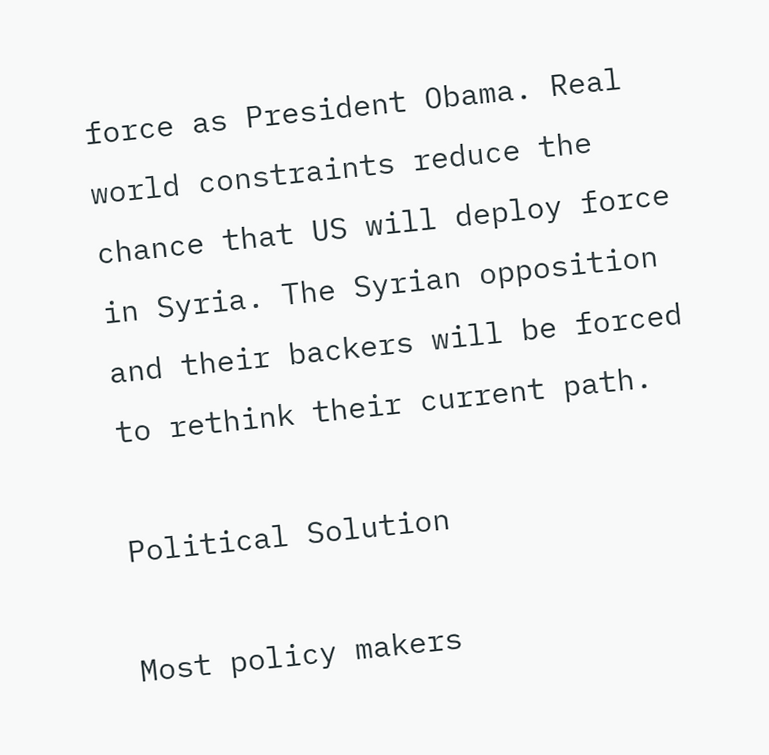force as President Obama. Real world constraints reduce the chance that US will deploy force in Syria. The Syrian opposition and their backers will be forced to rethink their current path.

Political Solution

Most policy makers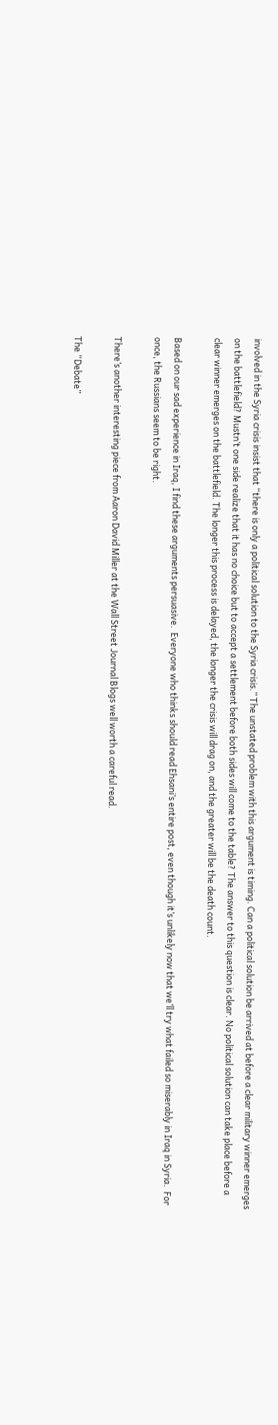involved in the Syria crisis insist that “there is only a political solution to the Syria crisis.” The unstated problem with this argument is timing. Can a political solution be arrived at before a clear military winner emerges on the battlefield? Mustn’t one side realize that it has no choice but to accept a settlement before both sides will come to the table? The answer to this question is clear. No political solution can take place before a clear winner emerges on the battlefield. The longer this process is delayed, the longer the crisis will drag on, and the greater will be the death count.

Based on our sad experience in Iraq, I find these arguments persuasive.  Everyone who thinks should read Ehsani’s entire post, even though it’s unlikely now that we’ll try what failed so miserably in Iraq in Syria.  For once, the Russians seem to be right.

There’s another interesting piece from Aaron David Miller at the Wall Street Journal Blogs well worth a careful read.

The “Debate”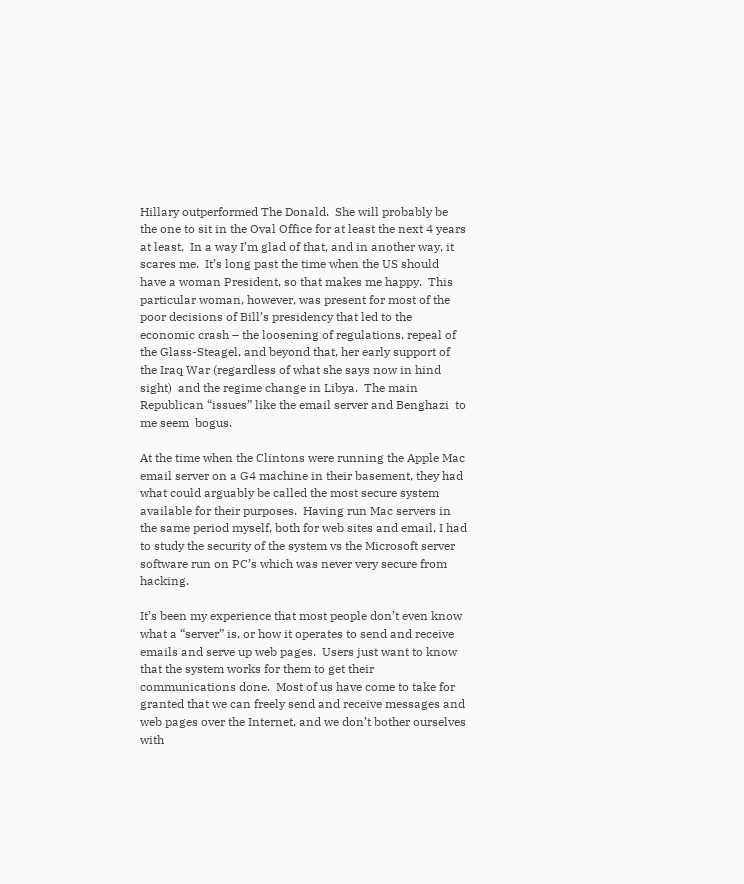Hillary outperformed The Donald.  She will probably be the one to sit in the Oval Office for at least the next 4 years at least.  In a way I’m glad of that, and in another way, it scares me.  It’s long past the time when the US should have a woman President, so that makes me happy.  This particular woman, however, was present for most of the poor decisions of Bill’s presidency that led to the economic crash – the loosening of regulations, repeal of the Glass-Steagel, and beyond that, her early support of the Iraq War (regardless of what she says now in hind sight)  and the regime change in Libya.  The main Republican “issues” like the email server and Benghazi  to me seem  bogus.

At the time when the Clintons were running the Apple Mac email server on a G4 machine in their basement, they had what could arguably be called the most secure system available for their purposes.  Having run Mac servers in the same period myself, both for web sites and email, I had to study the security of the system vs the Microsoft server software run on PC’s which was never very secure from hacking.

It’s been my experience that most people don’t even know what a “server” is, or how it operates to send and receive emails and serve up web pages.  Users just want to know that the system works for them to get their communications done.  Most of us have come to take for granted that we can freely send and receive messages and web pages over the Internet, and we don’t bother ourselves with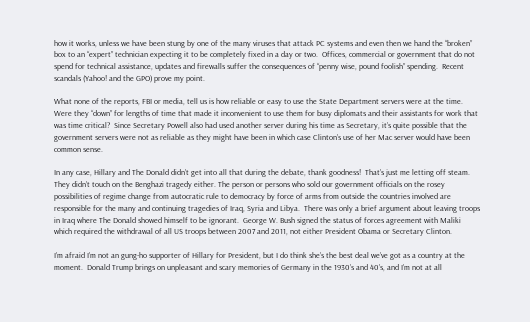how it works, unless we have been stung by one of the many viruses that attack PC systems and even then we hand the “broken” box to an “expert” technician expecting it to be completely fixed in a day or two.  Offices, commercial or government that do not spend for technical assistance, updates and firewalls suffer the consequences of “penny wise, pound foolish” spending.  Recent scandals (Yahoo! and the GPO) prove my point.

What none of the reports, FBI or media, tell us is how reliable or easy to use the State Department servers were at the time.  Were they “down” for lengths of time that made it inconvenient to use them for busy diplomats and their assistants for work that was time critical?  Since Secretary Powell also had used another server during his time as Secretary, it’s quite possible that the government servers were not as reliable as they might have been in which case Clinton’s use of her Mac server would have been common sense.

In any case, Hillary and The Donald didn’t get into all that during the debate, thank goodness!  That’s just me letting off steam.  They didn’t touch on the Benghazi tragedy either. The person or persons who sold our government officials on the rosey possibilities of regime change from autocratic rule to democracy by force of arms from outside the countries involved are responsible for the many and continuing tragedies of Iraq, Syria and Libya.  There was only a brief argument about leaving troops in Iraq where The Donald showed himself to be ignorant.  George W. Bush signed the status of forces agreement with Maliki which required the withdrawal of all US troops between 2007 and 2011, not either President Obama or Secretary Clinton.

I’m afraid I’m not an gung-ho supporter of Hillary for President, but I do think she’s the best deal we’ve got as a country at the moment.  Donald Trump brings on unpleasant and scary memories of Germany in the 1930’s and 40’s, and I’m not at all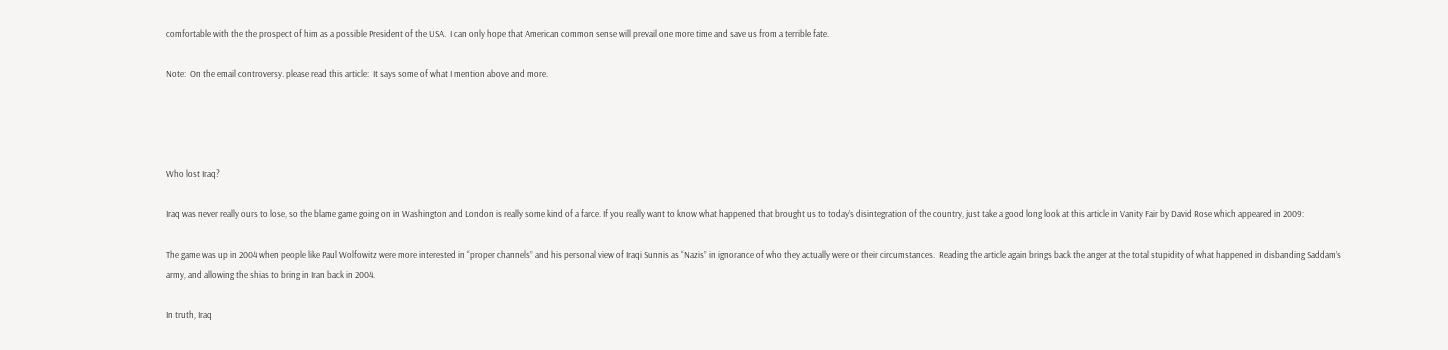comfortable with the the prospect of him as a possible President of the USA.  I can only hope that American common sense will prevail one more time and save us from a terrible fate.

Note:  On the email controversy. please read this article:  It says some of what I mention above and more.




Who lost Iraq?

Iraq was never really ours to lose, so the blame game going on in Washington and London is really some kind of a farce. If you really want to know what happened that brought us to today’s disintegration of the country, just take a good long look at this article in Vanity Fair by David Rose which appeared in 2009:

The game was up in 2004 when people like Paul Wolfowitz were more interested in “proper channels” and his personal view of Iraqi Sunnis as “Nazis” in ignorance of who they actually were or their circumstances.  Reading the article again brings back the anger at the total stupidity of what happened in disbanding Saddam’s  army, and allowing the shias to bring in Iran back in 2004.

In truth, Iraq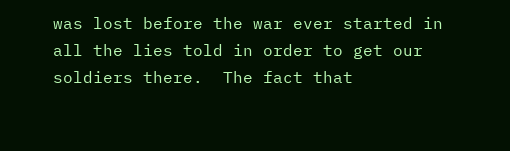was lost before the war ever started in all the lies told in order to get our soldiers there.  The fact that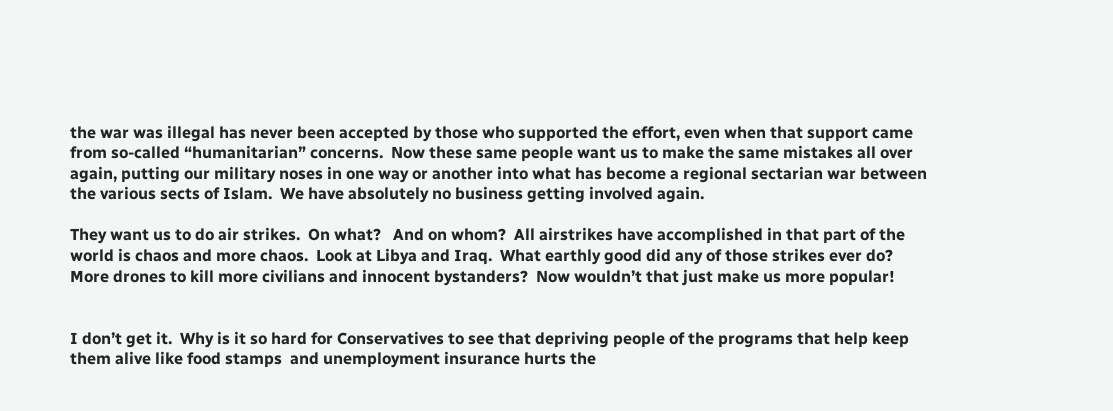the war was illegal has never been accepted by those who supported the effort, even when that support came from so-called “humanitarian” concerns.  Now these same people want us to make the same mistakes all over again, putting our military noses in one way or another into what has become a regional sectarian war between the various sects of Islam.  We have absolutely no business getting involved again.

They want us to do air strikes.  On what?   And on whom?  All airstrikes have accomplished in that part of the world is chaos and more chaos.  Look at Libya and Iraq.  What earthly good did any of those strikes ever do?  More drones to kill more civilians and innocent bystanders?  Now wouldn’t that just make us more popular!


I don’t get it.  Why is it so hard for Conservatives to see that depriving people of the programs that help keep them alive like food stamps  and unemployment insurance hurts the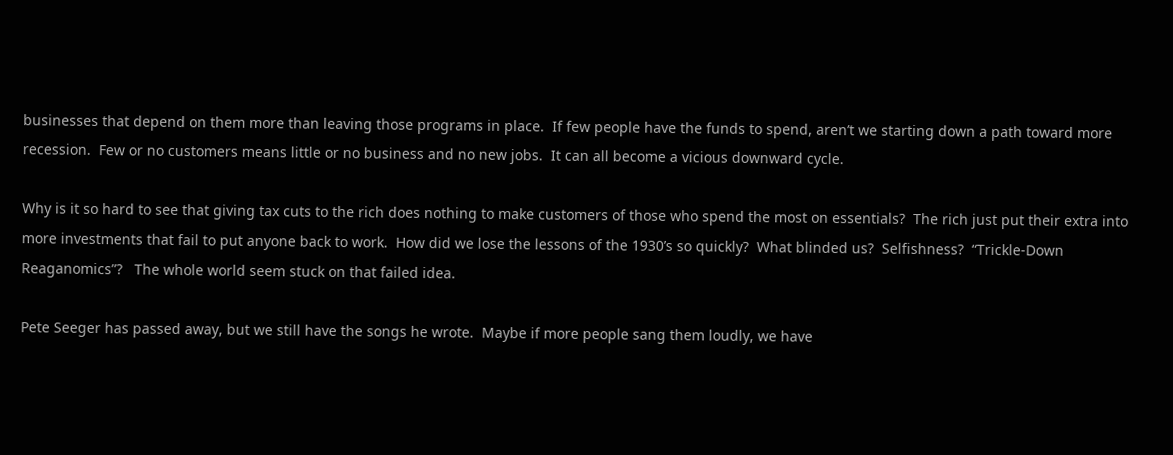businesses that depend on them more than leaving those programs in place.  If few people have the funds to spend, aren’t we starting down a path toward more recession.  Few or no customers means little or no business and no new jobs.  It can all become a vicious downward cycle.

Why is it so hard to see that giving tax cuts to the rich does nothing to make customers of those who spend the most on essentials?  The rich just put their extra into more investments that fail to put anyone back to work.  How did we lose the lessons of the 1930’s so quickly?  What blinded us?  Selfishness?  “Trickle-Down Reaganomics”?   The whole world seem stuck on that failed idea.

Pete Seeger has passed away, but we still have the songs he wrote.  Maybe if more people sang them loudly, we have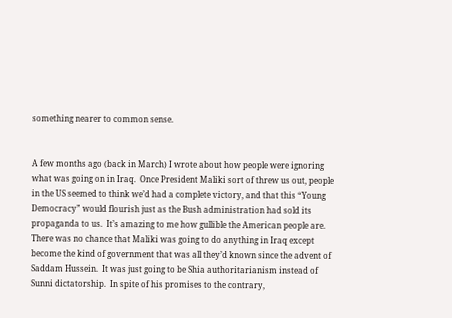something nearer to common sense.


A few months ago (back in March) I wrote about how people were ignoring what was going on in Iraq.  Once President Maliki sort of threw us out, people in the US seemed to think we’d had a complete victory, and that this “Young Democracy” would flourish just as the Bush administration had sold its propaganda to us.  It’s amazing to me how gullible the American people are.  There was no chance that Maliki was going to do anything in Iraq except become the kind of government that was all they’d known since the advent of Saddam Hussein.  It was just going to be Shia authoritarianism instead of Sunni dictatorship.  In spite of his promises to the contrary,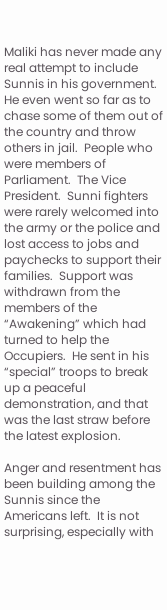Maliki has never made any real attempt to include Sunnis in his government.  He even went so far as to chase some of them out of the country and throw others in jail.  People who were members of Parliament.  The Vice President.  Sunni fighters were rarely welcomed into the army or the police and lost access to jobs and paychecks to support their families.  Support was withdrawn from the members of the “Awakening” which had turned to help the Occupiers.  He sent in his “special” troops to break up a peaceful demonstration, and that was the last straw before the latest explosion.

Anger and resentment has been building among the Sunnis since the Americans left.  It is not surprising, especially with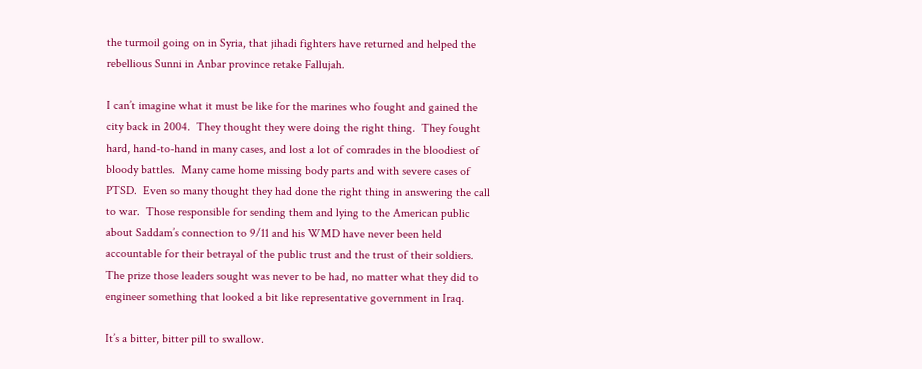the turmoil going on in Syria, that jihadi fighters have returned and helped the rebellious Sunni in Anbar province retake Fallujah.

I can’t imagine what it must be like for the marines who fought and gained the city back in 2004.  They thought they were doing the right thing.  They fought hard, hand-to-hand in many cases, and lost a lot of comrades in the bloodiest of bloody battles.  Many came home missing body parts and with severe cases of PTSD.  Even so many thought they had done the right thing in answering the call to war.  Those responsible for sending them and lying to the American public about Saddam’s connection to 9/11 and his WMD have never been held accountable for their betrayal of the public trust and the trust of their soldiers.  The prize those leaders sought was never to be had, no matter what they did to engineer something that looked a bit like representative government in Iraq.

It’s a bitter, bitter pill to swallow.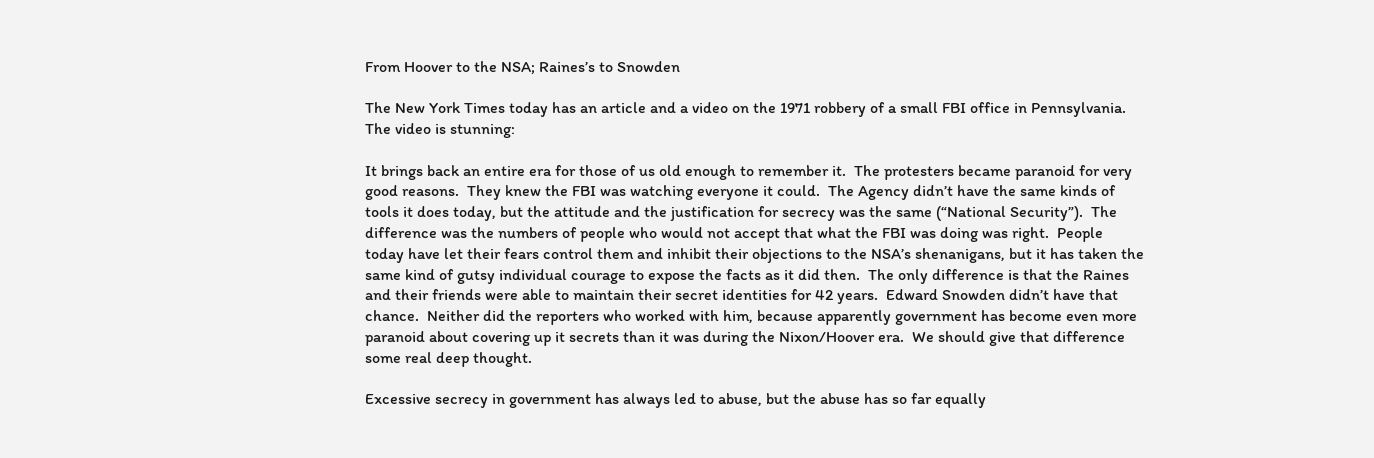From Hoover to the NSA; Raines’s to Snowden

The New York Times today has an article and a video on the 1971 robbery of a small FBI office in Pennsylvania. The video is stunning:

It brings back an entire era for those of us old enough to remember it.  The protesters became paranoid for very good reasons.  They knew the FBI was watching everyone it could.  The Agency didn’t have the same kinds of tools it does today, but the attitude and the justification for secrecy was the same (“National Security”).  The difference was the numbers of people who would not accept that what the FBI was doing was right.  People today have let their fears control them and inhibit their objections to the NSA’s shenanigans, but it has taken the same kind of gutsy individual courage to expose the facts as it did then.  The only difference is that the Raines and their friends were able to maintain their secret identities for 42 years.  Edward Snowden didn’t have that chance.  Neither did the reporters who worked with him, because apparently government has become even more paranoid about covering up it secrets than it was during the Nixon/Hoover era.  We should give that difference some real deep thought.

Excessive secrecy in government has always led to abuse, but the abuse has so far equally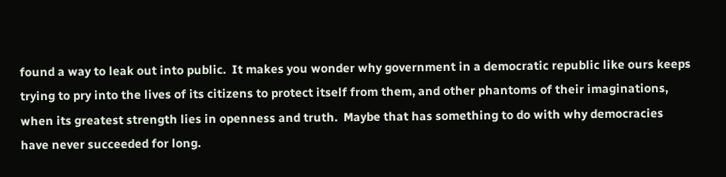found a way to leak out into public.  It makes you wonder why government in a democratic republic like ours keeps trying to pry into the lives of its citizens to protect itself from them, and other phantoms of their imaginations, when its greatest strength lies in openness and truth.  Maybe that has something to do with why democracies have never succeeded for long.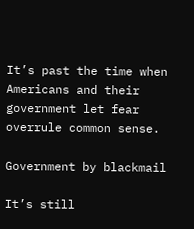It’s past the time when Americans and their government let fear overrule common sense.

Government by blackmail

It’s still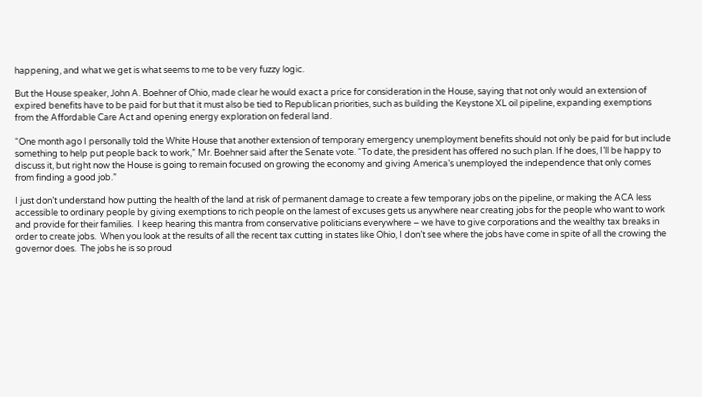happening, and what we get is what seems to me to be very fuzzy logic.

But the House speaker, John A. Boehner of Ohio, made clear he would exact a price for consideration in the House, saying that not only would an extension of expired benefits have to be paid for but that it must also be tied to Republican priorities, such as building the Keystone XL oil pipeline, expanding exemptions from the Affordable Care Act and opening energy exploration on federal land.

“One month ago I personally told the White House that another extension of temporary emergency unemployment benefits should not only be paid for but include something to help put people back to work,” Mr. Boehner said after the Senate vote. “To date, the president has offered no such plan. If he does, I’ll be happy to discuss it, but right now the House is going to remain focused on growing the economy and giving America’s unemployed the independence that only comes from finding a good job.”

I just don’t understand how putting the health of the land at risk of permanent damage to create a few temporary jobs on the pipeline, or making the ACA less accessible to ordinary people by giving exemptions to rich people on the lamest of excuses gets us anywhere near creating jobs for the people who want to work and provide for their families.  I keep hearing this mantra from conservative politicians everywhere – we have to give corporations and the wealthy tax breaks in order to create jobs.  When you look at the results of all the recent tax cutting in states like Ohio, I don’t see where the jobs have come in spite of all the crowing the governor does.  The jobs he is so proud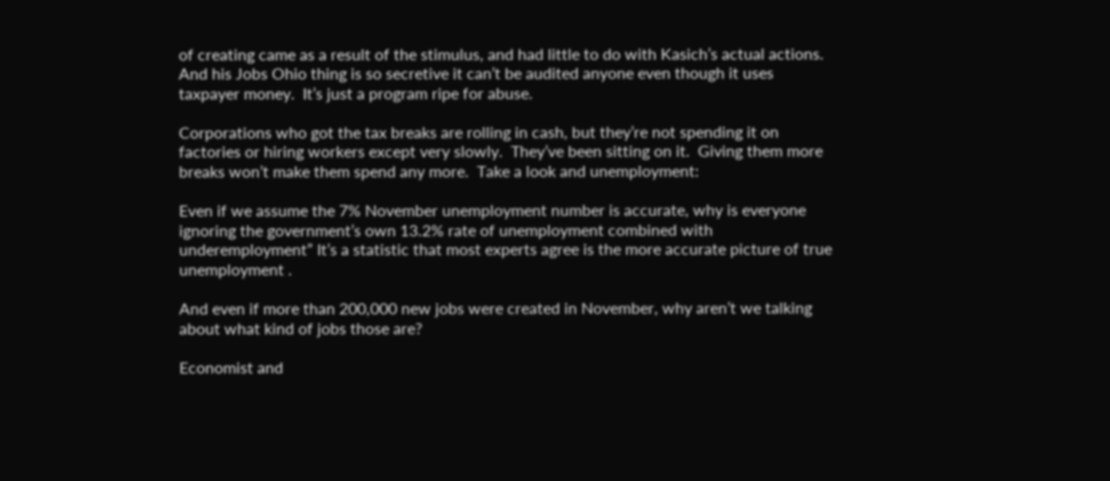of creating came as a result of the stimulus, and had little to do with Kasich’s actual actions.  And his Jobs Ohio thing is so secretive it can’t be audited anyone even though it uses taxpayer money.  It’s just a program ripe for abuse.

Corporations who got the tax breaks are rolling in cash, but they’re not spending it on factories or hiring workers except very slowly.  They’ve been sitting on it.  Giving them more breaks won’t make them spend any more.  Take a look and unemployment:

Even if we assume the 7% November unemployment number is accurate, why is everyone ignoring the government’s own 13.2% rate of unemployment combined with underemployment” It’s a statistic that most experts agree is the more accurate picture of true unemployment .

And even if more than 200,000 new jobs were created in November, why aren’t we talking about what kind of jobs those are?

Economist and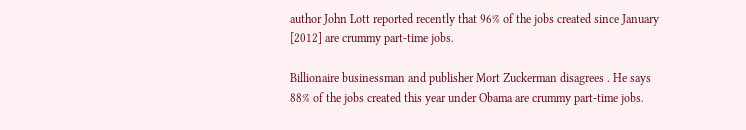author John Lott reported recently that 96% of the jobs created since January [2012] are crummy part-time jobs.

Billionaire businessman and publisher Mort Zuckerman disagrees . He says 88% of the jobs created this year under Obama are crummy part-time jobs.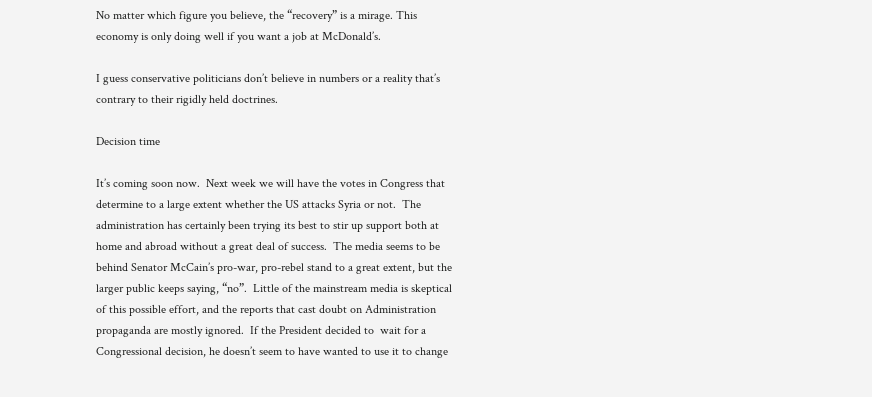No matter which figure you believe, the “recovery” is a mirage. This economy is only doing well if you want a job at McDonald’s.

I guess conservative politicians don’t believe in numbers or a reality that’s contrary to their rigidly held doctrines.

Decision time

It’s coming soon now.  Next week we will have the votes in Congress that determine to a large extent whether the US attacks Syria or not.  The administration has certainly been trying its best to stir up support both at home and abroad without a great deal of success.  The media seems to be behind Senator McCain’s pro-war, pro-rebel stand to a great extent, but the larger public keeps saying, “no”.  Little of the mainstream media is skeptical of this possible effort, and the reports that cast doubt on Administration propaganda are mostly ignored.  If the President decided to  wait for a Congressional decision, he doesn’t seem to have wanted to use it to change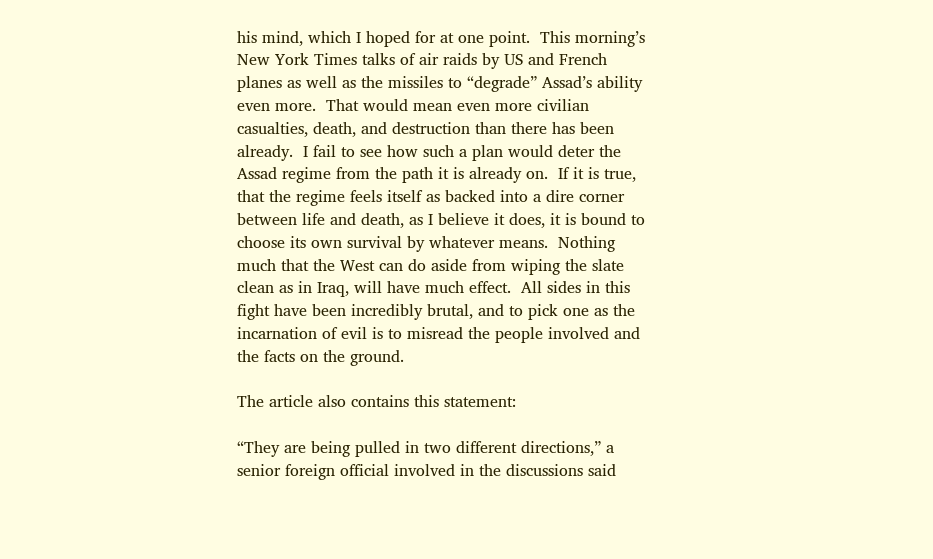his mind, which I hoped for at one point.  This morning’s New York Times talks of air raids by US and French planes as well as the missiles to “degrade” Assad’s ability even more.  That would mean even more civilian casualties, death, and destruction than there has been already.  I fail to see how such a plan would deter the Assad regime from the path it is already on.  If it is true, that the regime feels itself as backed into a dire corner between life and death, as I believe it does, it is bound to choose its own survival by whatever means.  Nothing much that the West can do aside from wiping the slate clean as in Iraq, will have much effect.  All sides in this fight have been incredibly brutal, and to pick one as the incarnation of evil is to misread the people involved and the facts on the ground.

The article also contains this statement:

“They are being pulled in two different directions,” a senior foreign official involved in the discussions said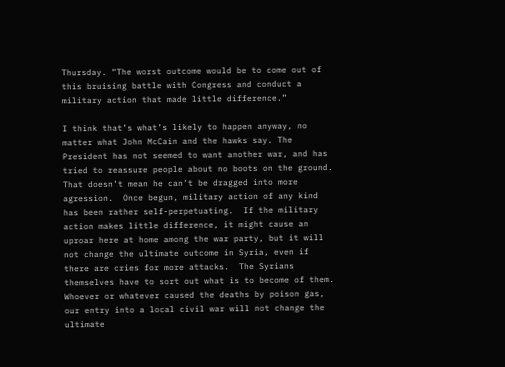Thursday. “The worst outcome would be to come out of this bruising battle with Congress and conduct a military action that made little difference.”

I think that’s what’s likely to happen anyway, no matter what John McCain and the hawks say. The President has not seemed to want another war, and has tried to reassure people about no boots on the ground.   That doesn’t mean he can’t be dragged into more agression.  Once begun, military action of any kind has been rather self-perpetuating.  If the military action makes little difference, it might cause an uproar here at home among the war party, but it will not change the ultimate outcome in Syria, even if there are cries for more attacks.  The Syrians themselves have to sort out what is to become of them.  Whoever or whatever caused the deaths by poison gas, our entry into a local civil war will not change the ultimate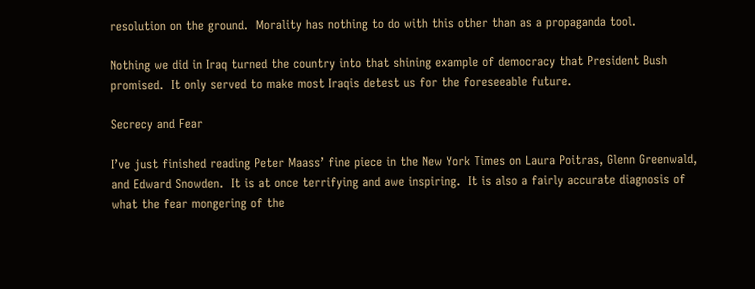resolution on the ground.  Morality has nothing to do with this other than as a propaganda tool.

Nothing we did in Iraq turned the country into that shining example of democracy that President Bush promised.  It only served to make most Iraqis detest us for the foreseeable future.

Secrecy and Fear

I’ve just finished reading Peter Maass’ fine piece in the New York Times on Laura Poitras, Glenn Greenwald, and Edward Snowden.  It is at once terrifying and awe inspiring.  It is also a fairly accurate diagnosis of what the fear mongering of the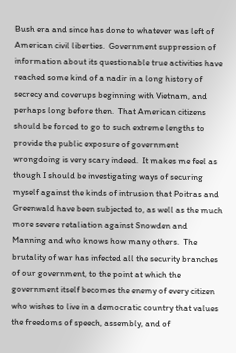Bush era and since has done to whatever was left of American civil liberties.  Government suppression of information about its questionable true activities have reached some kind of a nadir in a long history of secrecy and coverups beginning with Vietnam, and perhaps long before then.  That American citizens should be forced to go to such extreme lengths to provide the public exposure of government wrongdoing is very scary indeed.  It makes me feel as though I should be investigating ways of securing myself against the kinds of intrusion that Poitras and Greenwald have been subjected to, as well as the much more severe retaliation against Snowden and Manning and who knows how many others.  The brutality of war has infected all the security branches of our government, to the point at which the government itself becomes the enemy of every citizen who wishes to live in a democratic country that values the freedoms of speech, assembly, and of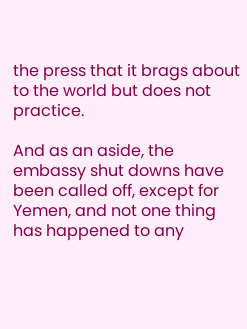the press that it brags about to the world but does not practice.

And as an aside, the embassy shut downs have been called off, except for Yemen, and not one thing has happened to any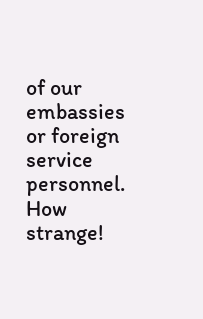of our embassies or foreign service personnel.  How strange!